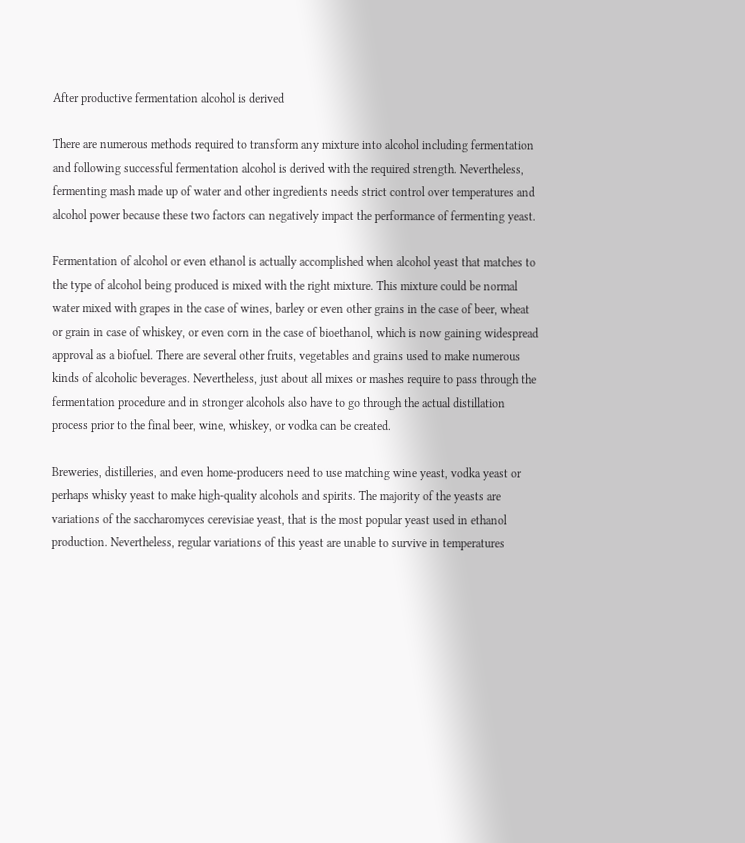After productive fermentation alcohol is derived

There are numerous methods required to transform any mixture into alcohol including fermentation and following successful fermentation alcohol is derived with the required strength. Nevertheless, fermenting mash made up of water and other ingredients needs strict control over temperatures and alcohol power because these two factors can negatively impact the performance of fermenting yeast.

Fermentation of alcohol or even ethanol is actually accomplished when alcohol yeast that matches to the type of alcohol being produced is mixed with the right mixture. This mixture could be normal water mixed with grapes in the case of wines, barley or even other grains in the case of beer, wheat or grain in case of whiskey, or even corn in the case of bioethanol, which is now gaining widespread approval as a biofuel. There are several other fruits, vegetables and grains used to make numerous kinds of alcoholic beverages. Nevertheless, just about all mixes or mashes require to pass through the fermentation procedure and in stronger alcohols also have to go through the actual distillation process prior to the final beer, wine, whiskey, or vodka can be created.

Breweries, distilleries, and even home-producers need to use matching wine yeast, vodka yeast or perhaps whisky yeast to make high-quality alcohols and spirits. The majority of the yeasts are variations of the saccharomyces cerevisiae yeast, that is the most popular yeast used in ethanol production. Nevertheless, regular variations of this yeast are unable to survive in temperatures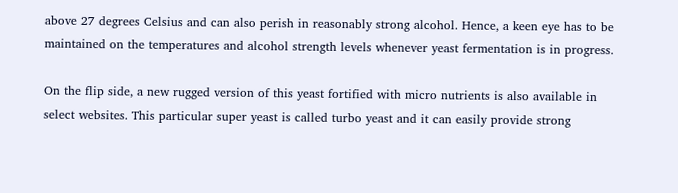above 27 degrees Celsius and can also perish in reasonably strong alcohol. Hence, a keen eye has to be maintained on the temperatures and alcohol strength levels whenever yeast fermentation is in progress.

On the flip side, a new rugged version of this yeast fortified with micro nutrients is also available in select websites. This particular super yeast is called turbo yeast and it can easily provide strong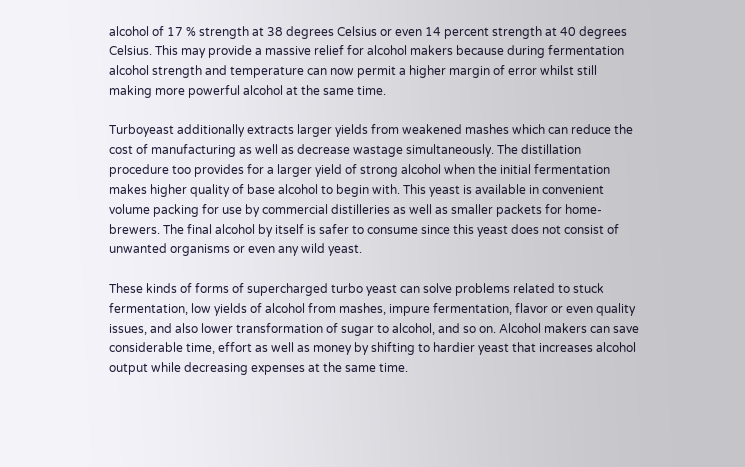alcohol of 17 % strength at 38 degrees Celsius or even 14 percent strength at 40 degrees Celsius. This may provide a massive relief for alcohol makers because during fermentation alcohol strength and temperature can now permit a higher margin of error whilst still making more powerful alcohol at the same time.

Turboyeast additionally extracts larger yields from weakened mashes which can reduce the cost of manufacturing as well as decrease wastage simultaneously. The distillation procedure too provides for a larger yield of strong alcohol when the initial fermentation makes higher quality of base alcohol to begin with. This yeast is available in convenient volume packing for use by commercial distilleries as well as smaller packets for home-brewers. The final alcohol by itself is safer to consume since this yeast does not consist of unwanted organisms or even any wild yeast.

These kinds of forms of supercharged turbo yeast can solve problems related to stuck fermentation, low yields of alcohol from mashes, impure fermentation, flavor or even quality issues, and also lower transformation of sugar to alcohol, and so on. Alcohol makers can save considerable time, effort as well as money by shifting to hardier yeast that increases alcohol output while decreasing expenses at the same time.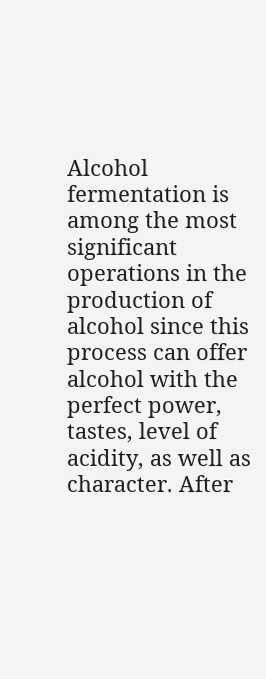Alcohol fermentation is among the most significant operations in the production of alcohol since this process can offer alcohol with the perfect power, tastes, level of acidity, as well as character. After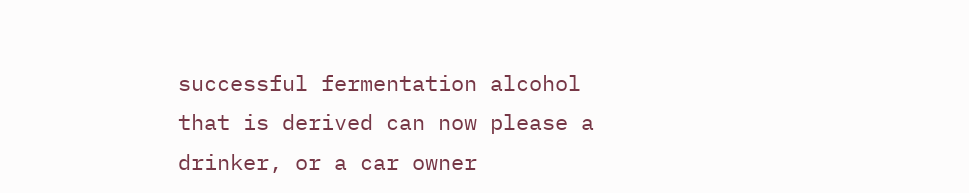successful fermentation alcohol that is derived can now please a drinker, or a car owner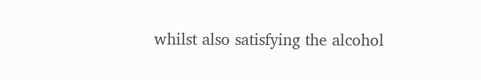whilst also satisfying the alcohol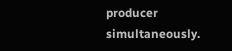producer simultaneously.